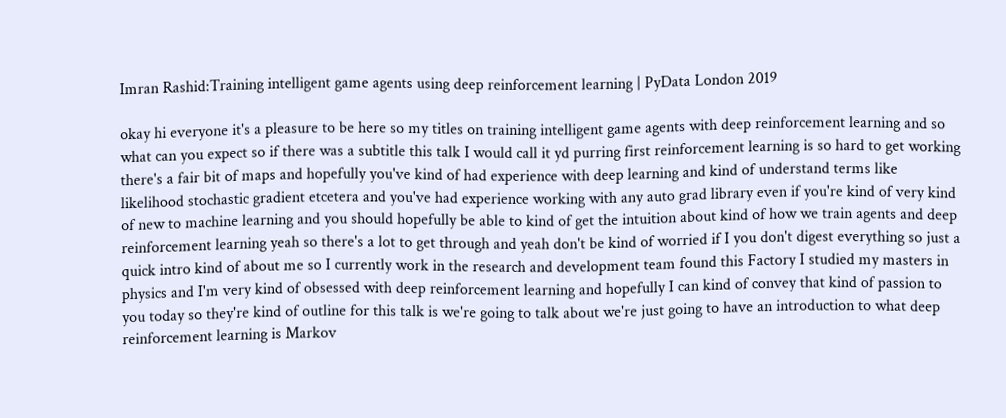Imran Rashid:Training intelligent game agents using deep reinforcement learning | PyData London 2019

okay hi everyone it's a pleasure to be here so my titles on training intelligent game agents with deep reinforcement learning and so what can you expect so if there was a subtitle this talk I would call it yd purring first reinforcement learning is so hard to get working there's a fair bit of maps and hopefully you've kind of had experience with deep learning and kind of understand terms like likelihood stochastic gradient etcetera and you've had experience working with any auto grad library even if you're kind of very kind of new to machine learning and you should hopefully be able to kind of get the intuition about kind of how we train agents and deep reinforcement learning yeah so there's a lot to get through and yeah don't be kind of worried if I you don't digest everything so just a quick intro kind of about me so I currently work in the research and development team found this Factory I studied my masters in physics and I'm very kind of obsessed with deep reinforcement learning and hopefully I can kind of convey that kind of passion to you today so they're kind of outline for this talk is we're going to talk about we're just going to have an introduction to what deep reinforcement learning is Markov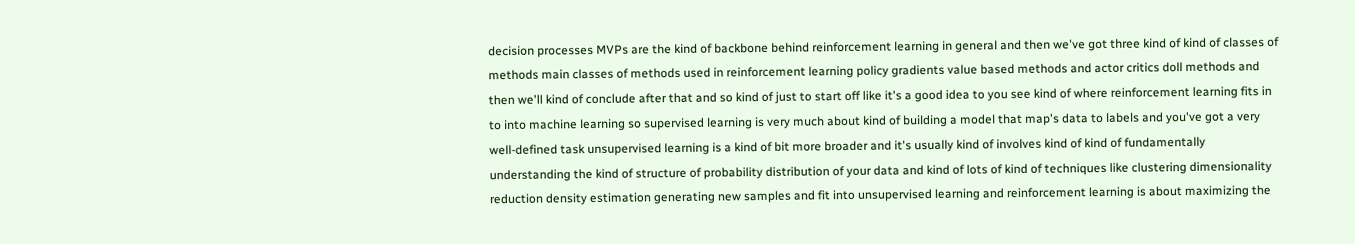decision processes MVPs are the kind of backbone behind reinforcement learning in general and then we've got three kind of kind of classes of methods main classes of methods used in reinforcement learning policy gradients value based methods and actor critics doll methods and then we'll kind of conclude after that and so kind of just to start off like it's a good idea to you see kind of where reinforcement learning fits in to into machine learning so supervised learning is very much about kind of building a model that map's data to labels and you've got a very well-defined task unsupervised learning is a kind of bit more broader and it's usually kind of involves kind of kind of fundamentally understanding the kind of structure of probability distribution of your data and kind of lots of kind of techniques like clustering dimensionality reduction density estimation generating new samples and fit into unsupervised learning and reinforcement learning is about maximizing the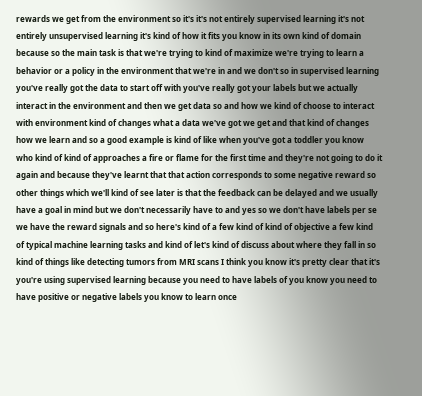rewards we get from the environment so it's it's not entirely supervised learning it's not entirely unsupervised learning it's kind of how it fits you know in its own kind of domain because so the main task is that we're trying to kind of maximize we're trying to learn a behavior or a policy in the environment that we're in and we don't so in supervised learning you've really got the data to start off with you've really got your labels but we actually interact in the environment and then we get data so and how we kind of choose to interact with environment kind of changes what a data we've got we get and that kind of changes how we learn and so a good example is kind of like when you've got a toddler you know who kind of kind of approaches a fire or flame for the first time and they're not going to do it again and because they've learnt that that action corresponds to some negative reward so other things which we'll kind of see later is that the feedback can be delayed and we usually have a goal in mind but we don't necessarily have to and yes so we don't have labels per se we have the reward signals and so here's kind of a few kind of kind of objective a few kind of typical machine learning tasks and kind of let's kind of discuss about where they fall in so kind of things like detecting tumors from MRI scans I think you know it's pretty clear that it's you're using supervised learning because you need to have labels of you know you need to have positive or negative labels you know to learn once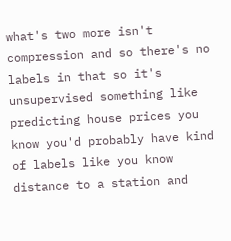what's two more isn't compression and so there's no labels in that so it's unsupervised something like predicting house prices you know you'd probably have kind of labels like you know distance to a station and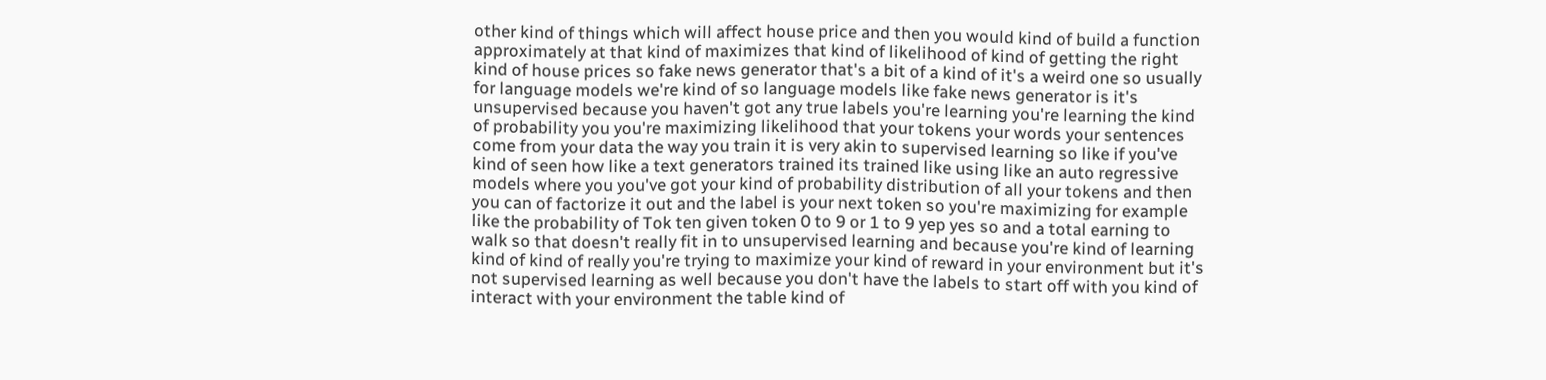other kind of things which will affect house price and then you would kind of build a function approximately at that kind of maximizes that kind of likelihood of kind of getting the right kind of house prices so fake news generator that's a bit of a kind of it's a weird one so usually for language models we're kind of so language models like fake news generator is it's unsupervised because you haven't got any true labels you're learning you're learning the kind of probability you you're maximizing likelihood that your tokens your words your sentences come from your data the way you train it is very akin to supervised learning so like if you've kind of seen how like a text generators trained its trained like using like an auto regressive models where you you've got your kind of probability distribution of all your tokens and then you can of factorize it out and the label is your next token so you're maximizing for example like the probability of Tok ten given token 0 to 9 or 1 to 9 yep yes so and a total earning to walk so that doesn't really fit in to unsupervised learning and because you're kind of learning kind of kind of really you're trying to maximize your kind of reward in your environment but it's not supervised learning as well because you don't have the labels to start off with you kind of interact with your environment the table kind of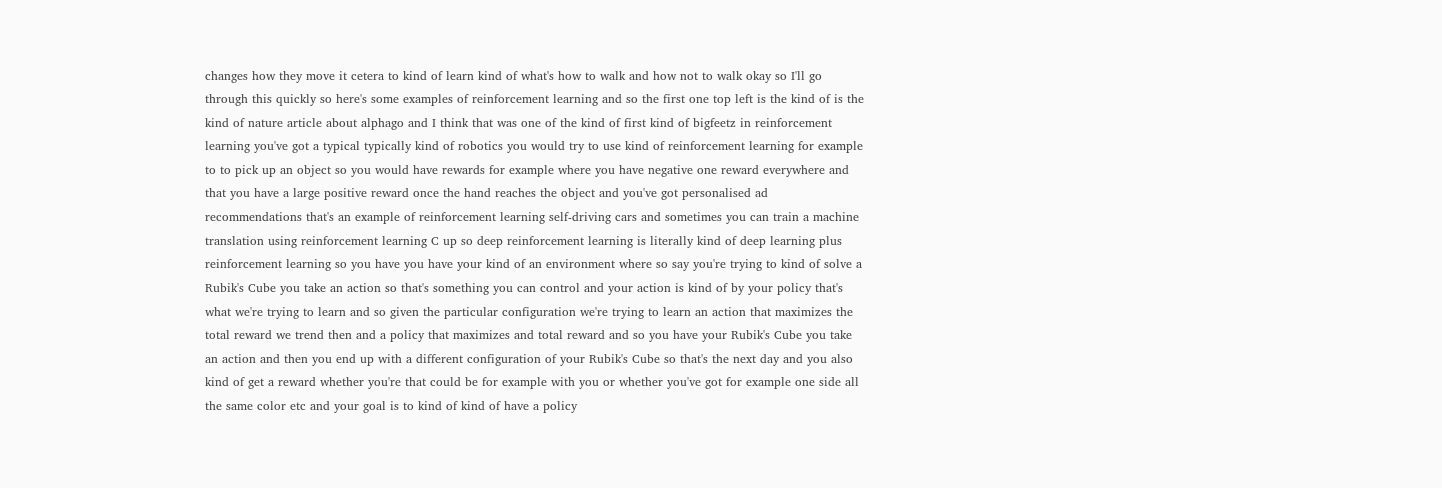changes how they move it cetera to kind of learn kind of what's how to walk and how not to walk okay so I'll go through this quickly so here's some examples of reinforcement learning and so the first one top left is the kind of is the kind of nature article about alphago and I think that was one of the kind of first kind of bigfeetz in reinforcement learning you've got a typical typically kind of robotics you would try to use kind of reinforcement learning for example to to pick up an object so you would have rewards for example where you have negative one reward everywhere and that you have a large positive reward once the hand reaches the object and you've got personalised ad recommendations that's an example of reinforcement learning self-driving cars and sometimes you can train a machine translation using reinforcement learning C up so deep reinforcement learning is literally kind of deep learning plus reinforcement learning so you have you have your kind of an environment where so say you're trying to kind of solve a Rubik's Cube you take an action so that's something you can control and your action is kind of by your policy that's what we're trying to learn and so given the particular configuration we're trying to learn an action that maximizes the total reward we trend then and a policy that maximizes and total reward and so you have your Rubik's Cube you take an action and then you end up with a different configuration of your Rubik's Cube so that's the next day and you also kind of get a reward whether you're that could be for example with you or whether you've got for example one side all the same color etc and your goal is to kind of kind of have a policy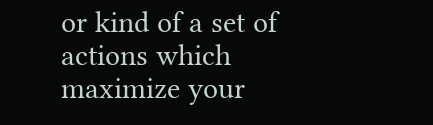or kind of a set of actions which maximize your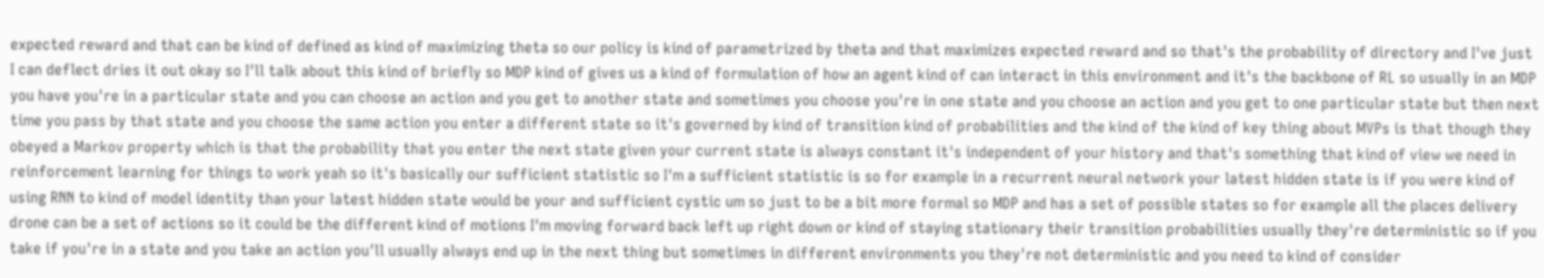expected reward and that can be kind of defined as kind of maximizing theta so our policy is kind of parametrized by theta and that maximizes expected reward and so that's the probability of directory and I've just I can deflect dries it out okay so I'll talk about this kind of briefly so MDP kind of gives us a kind of formulation of how an agent kind of can interact in this environment and it's the backbone of RL so usually in an MDP you have you're in a particular state and you can choose an action and you get to another state and sometimes you choose you're in one state and you choose an action and you get to one particular state but then next time you pass by that state and you choose the same action you enter a different state so it's governed by kind of transition kind of probabilities and the kind of the kind of key thing about MVPs is that though they obeyed a Markov property which is that the probability that you enter the next state given your current state is always constant it's independent of your history and that's something that kind of view we need in reinforcement learning for things to work yeah so it's basically our sufficient statistic so I'm a sufficient statistic is so for example in a recurrent neural network your latest hidden state is if you were kind of using RNN to kind of model identity than your latest hidden state would be your and sufficient cystic um so just to be a bit more formal so MDP and has a set of possible states so for example all the places delivery drone can be a set of actions so it could be the different kind of motions I'm moving forward back left up right down or kind of staying stationary their transition probabilities usually they're deterministic so if you take if you're in a state and you take an action you'll usually always end up in the next thing but sometimes in different environments you they're not deterministic and you need to kind of consider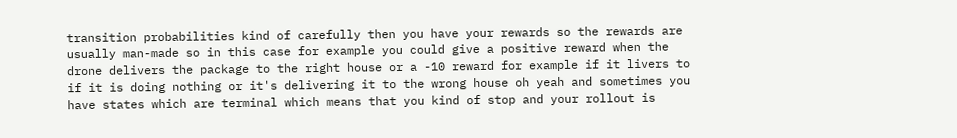transition probabilities kind of carefully then you have your rewards so the rewards are usually man-made so in this case for example you could give a positive reward when the drone delivers the package to the right house or a -10 reward for example if it livers to if it is doing nothing or it's delivering it to the wrong house oh yeah and sometimes you have states which are terminal which means that you kind of stop and your rollout is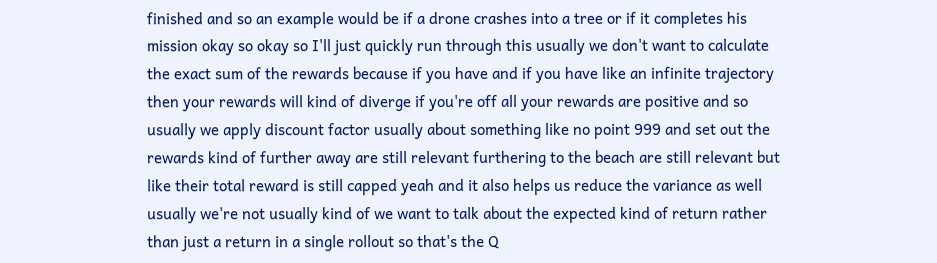finished and so an example would be if a drone crashes into a tree or if it completes his mission okay so okay so I'll just quickly run through this usually we don't want to calculate the exact sum of the rewards because if you have and if you have like an infinite trajectory then your rewards will kind of diverge if you're off all your rewards are positive and so usually we apply discount factor usually about something like no point 999 and set out the rewards kind of further away are still relevant furthering to the beach are still relevant but like their total reward is still capped yeah and it also helps us reduce the variance as well usually we're not usually kind of we want to talk about the expected kind of return rather than just a return in a single rollout so that's the Q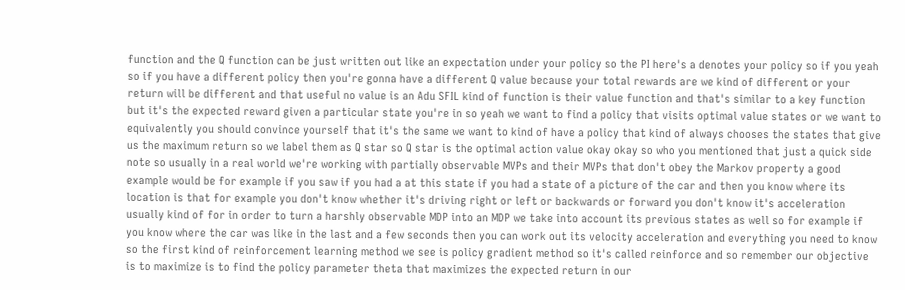function and the Q function can be just written out like an expectation under your policy so the PI here's a denotes your policy so if you yeah so if you have a different policy then you're gonna have a different Q value because your total rewards are we kind of different or your return will be different and that useful no value is an Adu SFIL kind of function is their value function and that's similar to a key function but it's the expected reward given a particular state you're in so yeah we want to find a policy that visits optimal value states or we want to equivalently you should convince yourself that it's the same we want to kind of have a policy that kind of always chooses the states that give us the maximum return so we label them as Q star so Q star is the optimal action value okay okay so who you mentioned that just a quick side note so usually in a real world we're working with partially observable MVPs and their MVPs that don't obey the Markov property a good example would be for example if you saw if you had a at this state if you had a state of a picture of the car and then you know where its location is that for example you don't know whether it's driving right or left or backwards or forward you don't know it's acceleration usually kind of for in order to turn a harshly observable MDP into an MDP we take into account its previous states as well so for example if you know where the car was like in the last and a few seconds then you can work out its velocity acceleration and everything you need to know so the first kind of reinforcement learning method we see is policy gradient method so it's called reinforce and so remember our objective is to maximize is to find the policy parameter theta that maximizes the expected return in our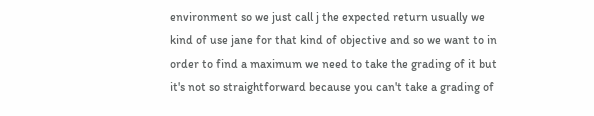environment so we just call j the expected return usually we kind of use jane for that kind of objective and so we want to in order to find a maximum we need to take the grading of it but it's not so straightforward because you can't take a grading of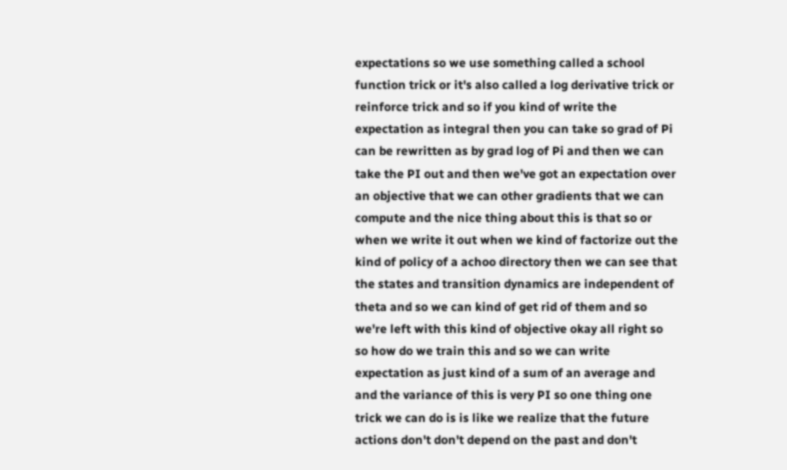expectations so we use something called a school function trick or it's also called a log derivative trick or reinforce trick and so if you kind of write the expectation as integral then you can take so grad of Pi can be rewritten as by grad log of Pi and then we can take the PI out and then we've got an expectation over an objective that we can other gradients that we can compute and the nice thing about this is that so or when we write it out when we kind of factorize out the kind of policy of a achoo directory then we can see that the states and transition dynamics are independent of theta and so we can kind of get rid of them and so we're left with this kind of objective okay all right so so how do we train this and so we can write expectation as just kind of a sum of an average and and the variance of this is very PI so one thing one trick we can do is is like we realize that the future actions don't don't depend on the past and don't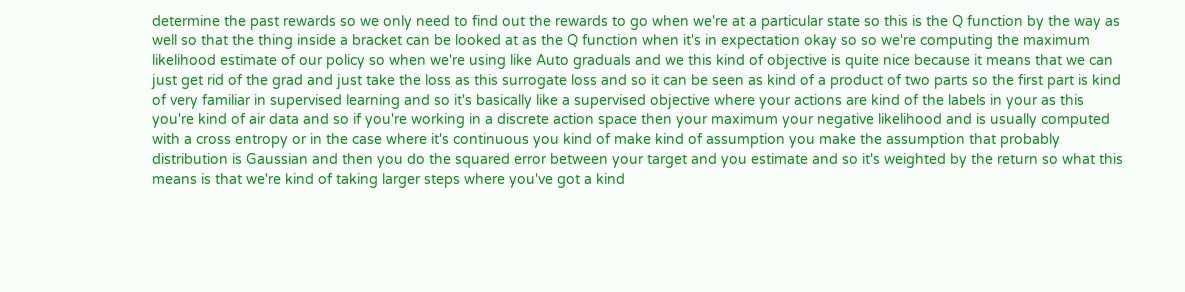determine the past rewards so we only need to find out the rewards to go when we're at a particular state so this is the Q function by the way as well so that the thing inside a bracket can be looked at as the Q function when it's in expectation okay so so we're computing the maximum likelihood estimate of our policy so when we're using like Auto graduals and we this kind of objective is quite nice because it means that we can just get rid of the grad and just take the loss as this surrogate loss and so it can be seen as kind of a product of two parts so the first part is kind of very familiar in supervised learning and so it's basically like a supervised objective where your actions are kind of the labels in your as this you're kind of air data and so if you're working in a discrete action space then your maximum your negative likelihood and is usually computed with a cross entropy or in the case where it's continuous you kind of make kind of assumption you make the assumption that probably distribution is Gaussian and then you do the squared error between your target and you estimate and so it's weighted by the return so what this means is that we're kind of taking larger steps where you've got a kind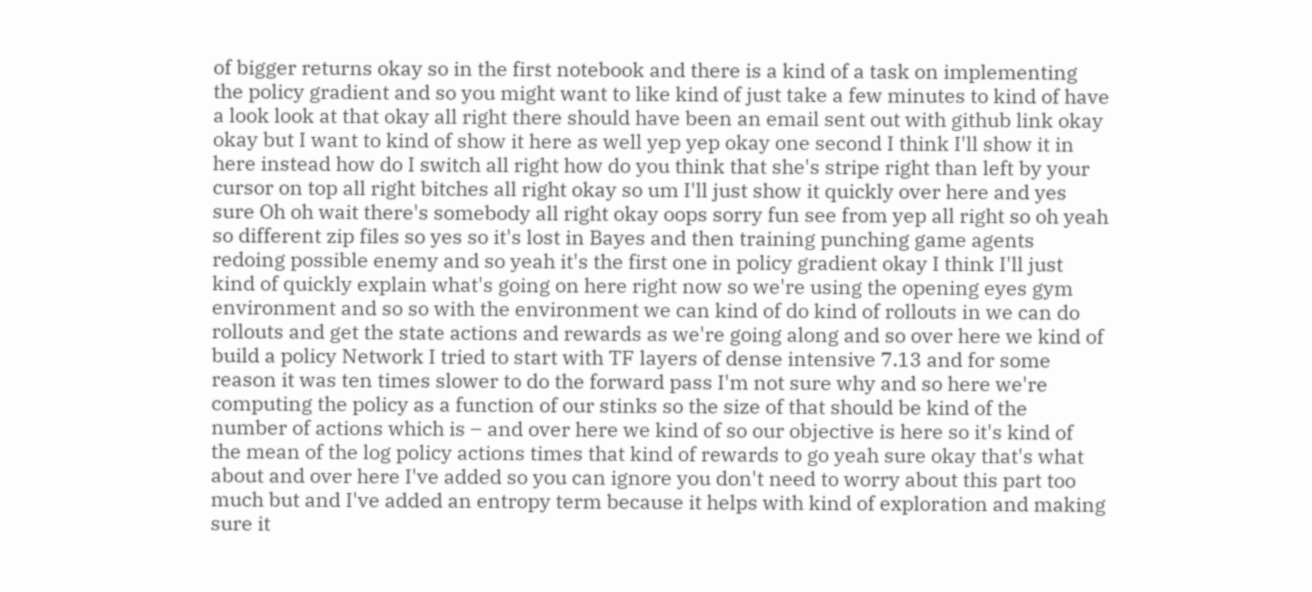of bigger returns okay so in the first notebook and there is a kind of a task on implementing the policy gradient and so you might want to like kind of just take a few minutes to kind of have a look look at that okay all right there should have been an email sent out with github link okay okay but I want to kind of show it here as well yep yep okay one second I think I'll show it in here instead how do I switch all right how do you think that she's stripe right than left by your cursor on top all right bitches all right okay so um I'll just show it quickly over here and yes sure Oh oh wait there's somebody all right okay oops sorry fun see from yep all right so oh yeah so different zip files so yes so it's lost in Bayes and then training punching game agents redoing possible enemy and so yeah it's the first one in policy gradient okay I think I'll just kind of quickly explain what's going on here right now so we're using the opening eyes gym environment and so so with the environment we can kind of do kind of rollouts in we can do rollouts and get the state actions and rewards as we're going along and so over here we kind of build a policy Network I tried to start with TF layers of dense intensive 7.13 and for some reason it was ten times slower to do the forward pass I'm not sure why and so here we're computing the policy as a function of our stinks so the size of that should be kind of the number of actions which is – and over here we kind of so our objective is here so it's kind of the mean of the log policy actions times that kind of rewards to go yeah sure okay that's what about and over here I've added so you can ignore you don't need to worry about this part too much but and I've added an entropy term because it helps with kind of exploration and making sure it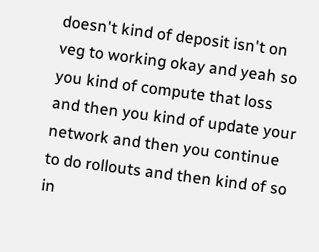doesn't kind of deposit isn't on veg to working okay and yeah so you kind of compute that loss and then you kind of update your network and then you continue to do rollouts and then kind of so in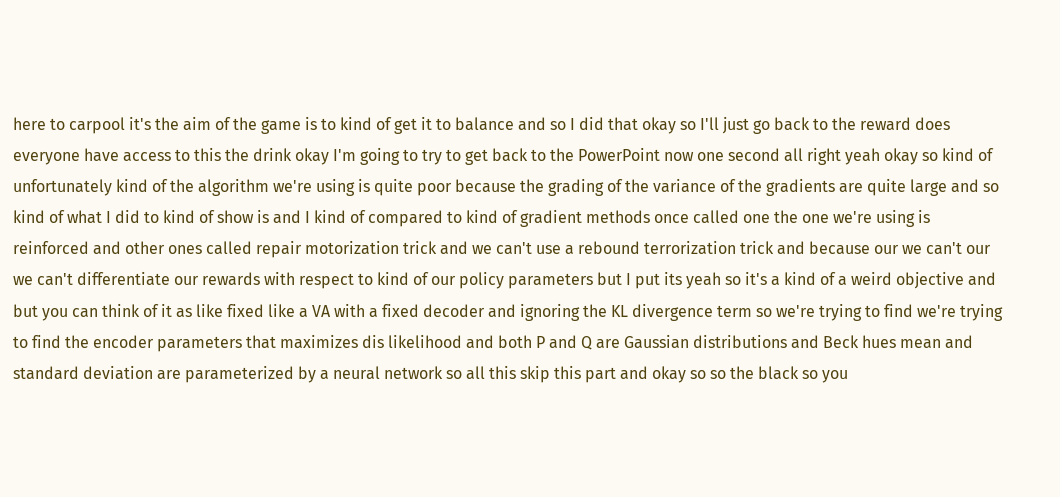here to carpool it's the aim of the game is to kind of get it to balance and so I did that okay so I'll just go back to the reward does everyone have access to this the drink okay I'm going to try to get back to the PowerPoint now one second all right yeah okay so kind of unfortunately kind of the algorithm we're using is quite poor because the grading of the variance of the gradients are quite large and so kind of what I did to kind of show is and I kind of compared to kind of gradient methods once called one the one we're using is reinforced and other ones called repair motorization trick and we can't use a rebound terrorization trick and because our we can't our we can't differentiate our rewards with respect to kind of our policy parameters but I put its yeah so it's a kind of a weird objective and but you can think of it as like fixed like a VA with a fixed decoder and ignoring the KL divergence term so we're trying to find we're trying to find the encoder parameters that maximizes dis likelihood and both P and Q are Gaussian distributions and Beck hues mean and standard deviation are parameterized by a neural network so all this skip this part and okay so so the black so you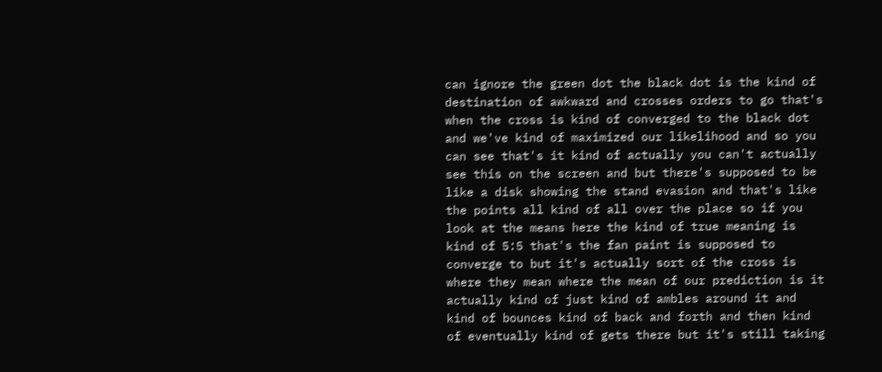can ignore the green dot the black dot is the kind of destination of awkward and crosses orders to go that's when the cross is kind of converged to the black dot and we've kind of maximized our likelihood and so you can see that's it kind of actually you can't actually see this on the screen and but there's supposed to be like a disk showing the stand evasion and that's like the points all kind of all over the place so if you look at the means here the kind of true meaning is kind of 5:5 that's the fan paint is supposed to converge to but it's actually sort of the cross is where they mean where the mean of our prediction is it actually kind of just kind of ambles around it and kind of bounces kind of back and forth and then kind of eventually kind of gets there but it's still taking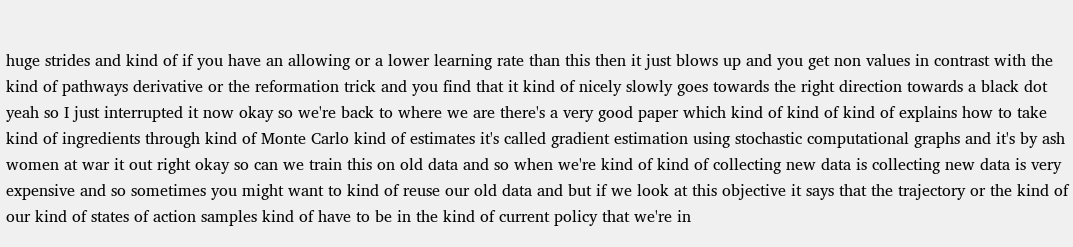huge strides and kind of if you have an allowing or a lower learning rate than this then it just blows up and you get non values in contrast with the kind of pathways derivative or the reformation trick and you find that it kind of nicely slowly goes towards the right direction towards a black dot yeah so I just interrupted it now okay so we're back to where we are there's a very good paper which kind of kind of kind of explains how to take kind of ingredients through kind of Monte Carlo kind of estimates it's called gradient estimation using stochastic computational graphs and it's by ash women at war it out right okay so can we train this on old data and so when we're kind of kind of collecting new data is collecting new data is very expensive and so sometimes you might want to kind of reuse our old data and but if we look at this objective it says that the trajectory or the kind of our kind of states of action samples kind of have to be in the kind of current policy that we're in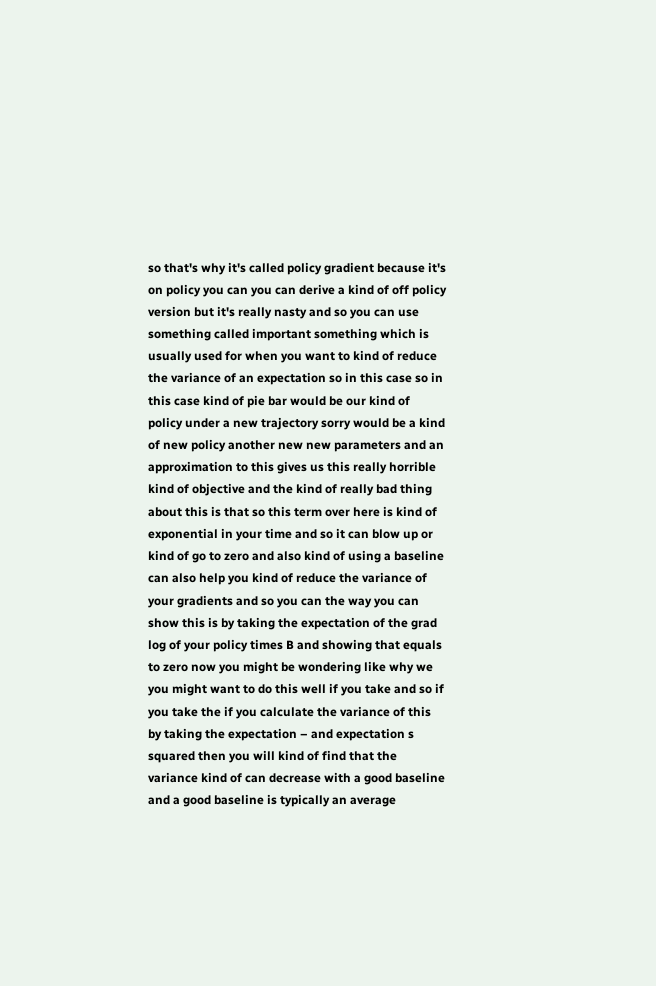so that's why it's called policy gradient because it's on policy you can you can derive a kind of off policy version but it's really nasty and so you can use something called important something which is usually used for when you want to kind of reduce the variance of an expectation so in this case so in this case kind of pie bar would be our kind of policy under a new trajectory sorry would be a kind of new policy another new new parameters and an approximation to this gives us this really horrible kind of objective and the kind of really bad thing about this is that so this term over here is kind of exponential in your time and so it can blow up or kind of go to zero and also kind of using a baseline can also help you kind of reduce the variance of your gradients and so you can the way you can show this is by taking the expectation of the grad log of your policy times B and showing that equals to zero now you might be wondering like why we you might want to do this well if you take and so if you take the if you calculate the variance of this by taking the expectation – and expectation s squared then you will kind of find that the variance kind of can decrease with a good baseline and a good baseline is typically an average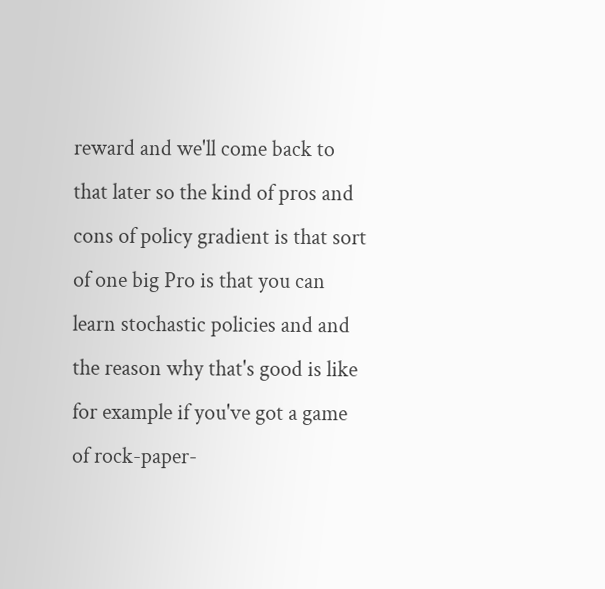reward and we'll come back to that later so the kind of pros and cons of policy gradient is that sort of one big Pro is that you can learn stochastic policies and and the reason why that's good is like for example if you've got a game of rock-paper-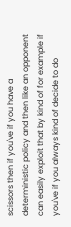scissors then if you've if you have a deterministic policy and then like an opponent can easily exploit that by kind of for example if you've if you always kind of decide to do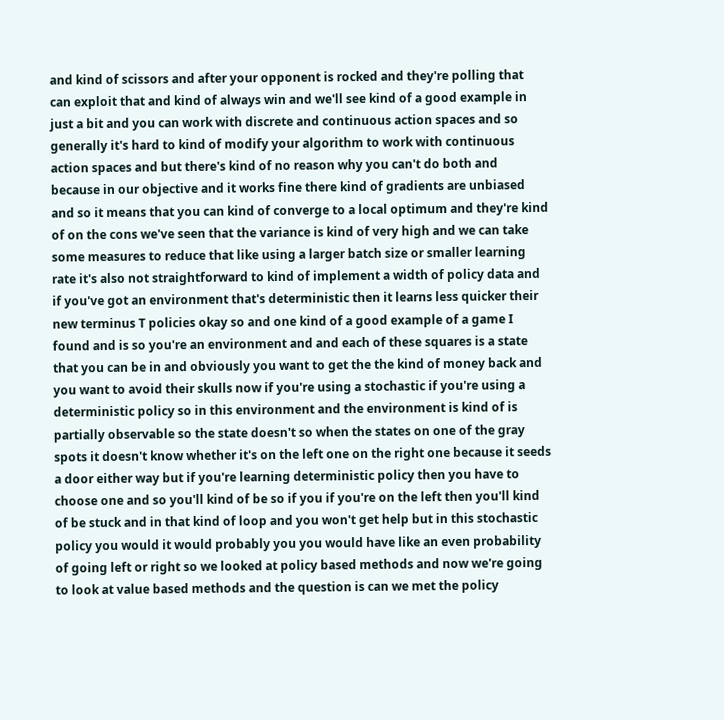and kind of scissors and after your opponent is rocked and they're polling that can exploit that and kind of always win and we'll see kind of a good example in just a bit and you can work with discrete and continuous action spaces and so generally it's hard to kind of modify your algorithm to work with continuous action spaces and but there's kind of no reason why you can't do both and because in our objective and it works fine there kind of gradients are unbiased and so it means that you can kind of converge to a local optimum and they're kind of on the cons we've seen that the variance is kind of very high and we can take some measures to reduce that like using a larger batch size or smaller learning rate it's also not straightforward to kind of implement a width of policy data and if you've got an environment that's deterministic then it learns less quicker their new terminus T policies okay so and one kind of a good example of a game I found and is so you're an environment and and each of these squares is a state that you can be in and obviously you want to get the the kind of money back and you want to avoid their skulls now if you're using a stochastic if you're using a deterministic policy so in this environment and the environment is kind of is partially observable so the state doesn't so when the states on one of the gray spots it doesn't know whether it's on the left one on the right one because it seeds a door either way but if you're learning deterministic policy then you have to choose one and so you'll kind of be so if you if you're on the left then you'll kind of be stuck and in that kind of loop and you won't get help but in this stochastic policy you would it would probably you you would have like an even probability of going left or right so we looked at policy based methods and now we're going to look at value based methods and the question is can we met the policy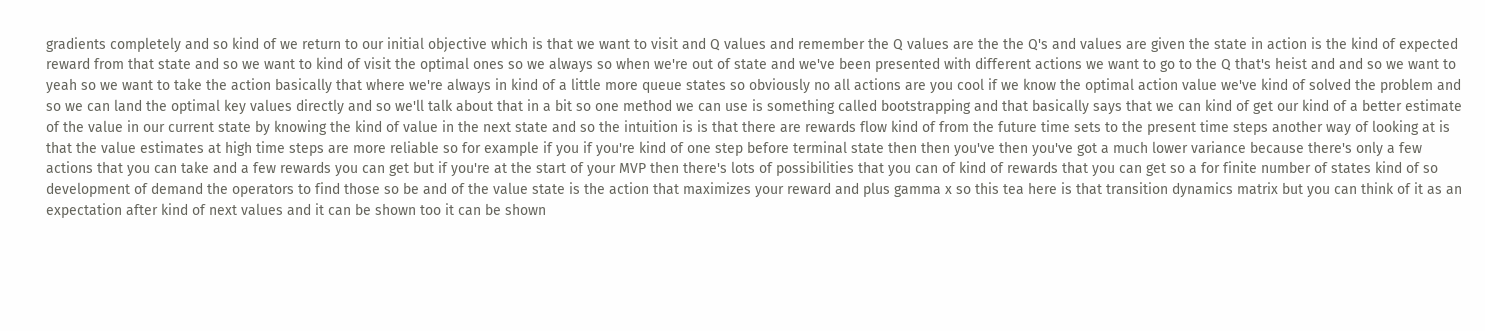gradients completely and so kind of we return to our initial objective which is that we want to visit and Q values and remember the Q values are the the Q's and values are given the state in action is the kind of expected reward from that state and so we want to kind of visit the optimal ones so we always so when we're out of state and we've been presented with different actions we want to go to the Q that's heist and and so we want to yeah so we want to take the action basically that where we're always in kind of a little more queue states so obviously no all actions are you cool if we know the optimal action value we've kind of solved the problem and so we can land the optimal key values directly and so we'll talk about that in a bit so one method we can use is something called bootstrapping and that basically says that we can kind of get our kind of a better estimate of the value in our current state by knowing the kind of value in the next state and so the intuition is is that there are rewards flow kind of from the future time sets to the present time steps another way of looking at is that the value estimates at high time steps are more reliable so for example if you if you're kind of one step before terminal state then then you've then you've got a much lower variance because there's only a few actions that you can take and a few rewards you can get but if you're at the start of your MVP then there's lots of possibilities that you can of kind of rewards that you can get so a for finite number of states kind of so development of demand the operators to find those so be and of the value state is the action that maximizes your reward and plus gamma x so this tea here is that transition dynamics matrix but you can think of it as an expectation after kind of next values and it can be shown too it can be shown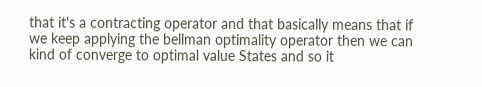that it's a contracting operator and that basically means that if we keep applying the bellman optimality operator then we can kind of converge to optimal value States and so it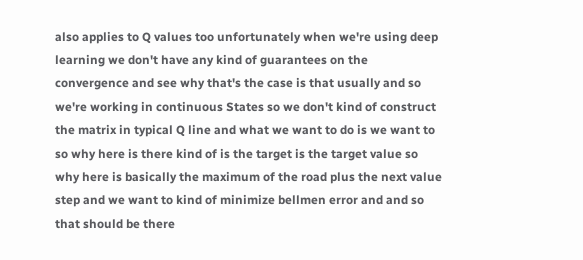also applies to Q values too unfortunately when we're using deep learning we don't have any kind of guarantees on the convergence and see why that's the case is that usually and so we're working in continuous States so we don't kind of construct the matrix in typical Q line and what we want to do is we want to so why here is there kind of is the target is the target value so why here is basically the maximum of the road plus the next value step and we want to kind of minimize bellmen error and and so that should be there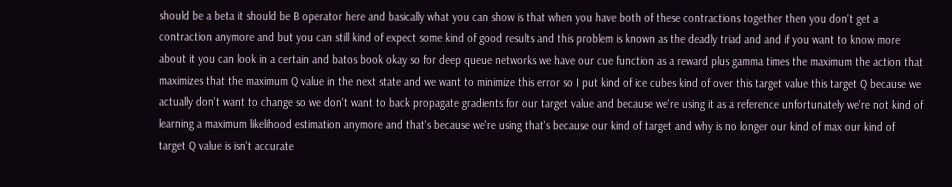should be a beta it should be B operator here and basically what you can show is that when you have both of these contractions together then you don't get a contraction anymore and but you can still kind of expect some kind of good results and this problem is known as the deadly triad and and if you want to know more about it you can look in a certain and batos book okay so for deep queue networks we have our cue function as a reward plus gamma times the maximum the action that maximizes that the maximum Q value in the next state and we want to minimize this error so I put kind of ice cubes kind of over this target value this target Q because we actually don't want to change so we don't want to back propagate gradients for our target value and because we're using it as a reference unfortunately we're not kind of learning a maximum likelihood estimation anymore and that's because we're using that's because our kind of target and why is no longer our kind of max our kind of target Q value is isn't accurate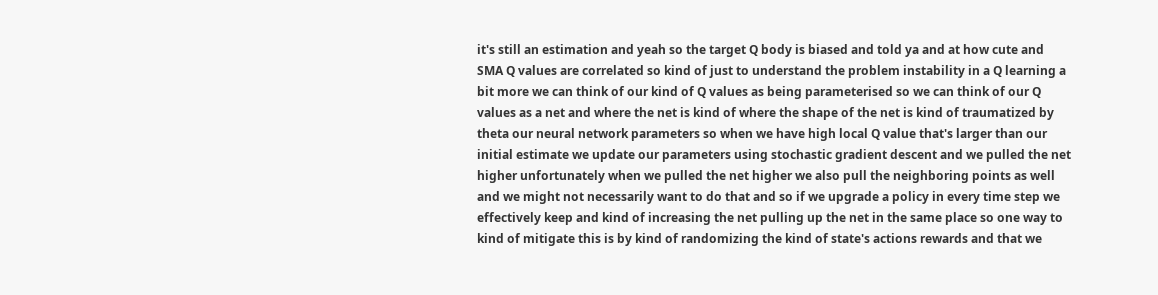it's still an estimation and yeah so the target Q body is biased and told ya and at how cute and SMA Q values are correlated so kind of just to understand the problem instability in a Q learning a bit more we can think of our kind of Q values as being parameterised so we can think of our Q values as a net and where the net is kind of where the shape of the net is kind of traumatized by theta our neural network parameters so when we have high local Q value that's larger than our initial estimate we update our parameters using stochastic gradient descent and we pulled the net higher unfortunately when we pulled the net higher we also pull the neighboring points as well and we might not necessarily want to do that and so if we upgrade a policy in every time step we effectively keep and kind of increasing the net pulling up the net in the same place so one way to kind of mitigate this is by kind of randomizing the kind of state's actions rewards and that we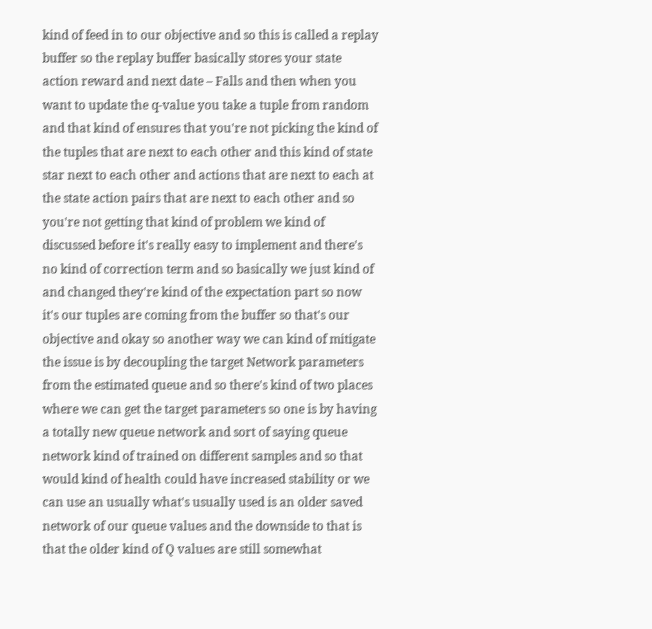kind of feed in to our objective and so this is called a replay buffer so the replay buffer basically stores your state action reward and next date – Falls and then when you want to update the q-value you take a tuple from random and that kind of ensures that you're not picking the kind of the tuples that are next to each other and this kind of state star next to each other and actions that are next to each at the state action pairs that are next to each other and so you're not getting that kind of problem we kind of discussed before it's really easy to implement and there's no kind of correction term and so basically we just kind of and changed they're kind of the expectation part so now it's our tuples are coming from the buffer so that's our objective and okay so another way we can kind of mitigate the issue is by decoupling the target Network parameters from the estimated queue and so there's kind of two places where we can get the target parameters so one is by having a totally new queue network and sort of saying queue network kind of trained on different samples and so that would kind of health could have increased stability or we can use an usually what's usually used is an older saved network of our queue values and the downside to that is that the older kind of Q values are still somewhat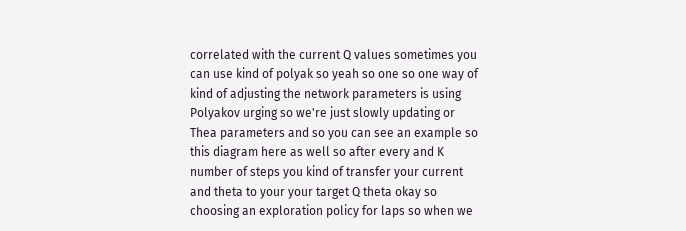correlated with the current Q values sometimes you can use kind of polyak so yeah so one so one way of kind of adjusting the network parameters is using Polyakov urging so we're just slowly updating or Thea parameters and so you can see an example so this diagram here as well so after every and K number of steps you kind of transfer your current and theta to your your target Q theta okay so choosing an exploration policy for laps so when we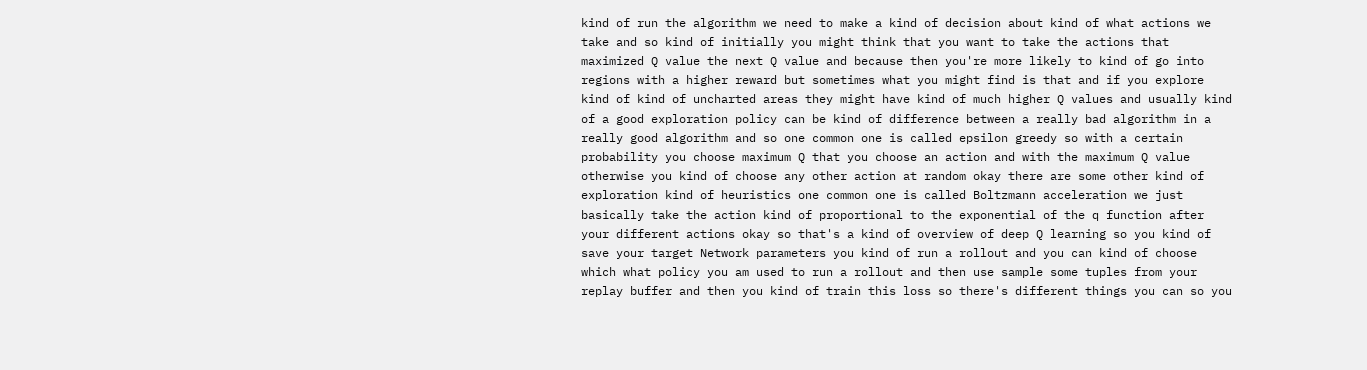kind of run the algorithm we need to make a kind of decision about kind of what actions we take and so kind of initially you might think that you want to take the actions that maximized Q value the next Q value and because then you're more likely to kind of go into regions with a higher reward but sometimes what you might find is that and if you explore kind of kind of uncharted areas they might have kind of much higher Q values and usually kind of a good exploration policy can be kind of difference between a really bad algorithm in a really good algorithm and so one common one is called epsilon greedy so with a certain probability you choose maximum Q that you choose an action and with the maximum Q value otherwise you kind of choose any other action at random okay there are some other kind of exploration kind of heuristics one common one is called Boltzmann acceleration we just basically take the action kind of proportional to the exponential of the q function after your different actions okay so that's a kind of overview of deep Q learning so you kind of save your target Network parameters you kind of run a rollout and you can kind of choose which what policy you am used to run a rollout and then use sample some tuples from your replay buffer and then you kind of train this loss so there's different things you can so you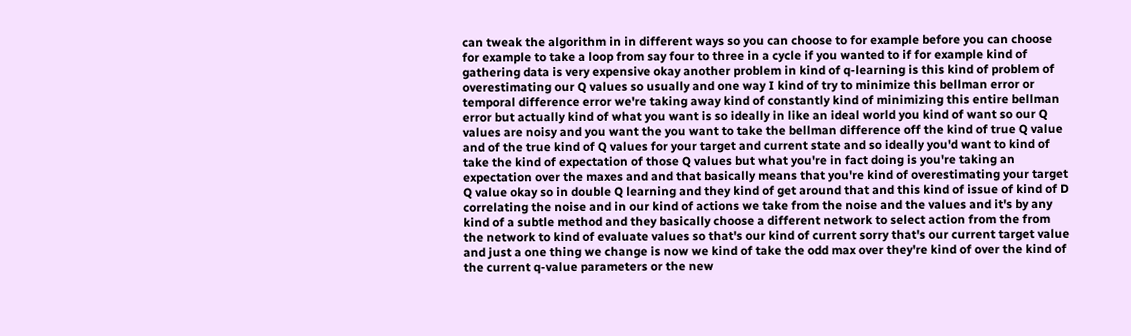can tweak the algorithm in in different ways so you can choose to for example before you can choose for example to take a loop from say four to three in a cycle if you wanted to if for example kind of gathering data is very expensive okay another problem in kind of q-learning is this kind of problem of overestimating our Q values so usually and one way I kind of try to minimize this bellman error or temporal difference error we're taking away kind of constantly kind of minimizing this entire bellman error but actually kind of what you want is so ideally in like an ideal world you kind of want so our Q values are noisy and you want the you want to take the bellman difference off the kind of true Q value and of the true kind of Q values for your target and current state and so ideally you'd want to kind of take the kind of expectation of those Q values but what you're in fact doing is you're taking an expectation over the maxes and and that basically means that you're kind of overestimating your target Q value okay so in double Q learning and they kind of get around that and this kind of issue of kind of D correlating the noise and in our kind of actions we take from the noise and the values and it's by any kind of a subtle method and they basically choose a different network to select action from the from the network to kind of evaluate values so that's our kind of current sorry that's our current target value and just a one thing we change is now we kind of take the odd max over they're kind of over the kind of the current q-value parameters or the new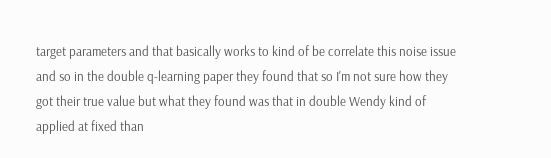target parameters and that basically works to kind of be correlate this noise issue and so in the double q-learning paper they found that so I'm not sure how they got their true value but what they found was that in double Wendy kind of applied at fixed than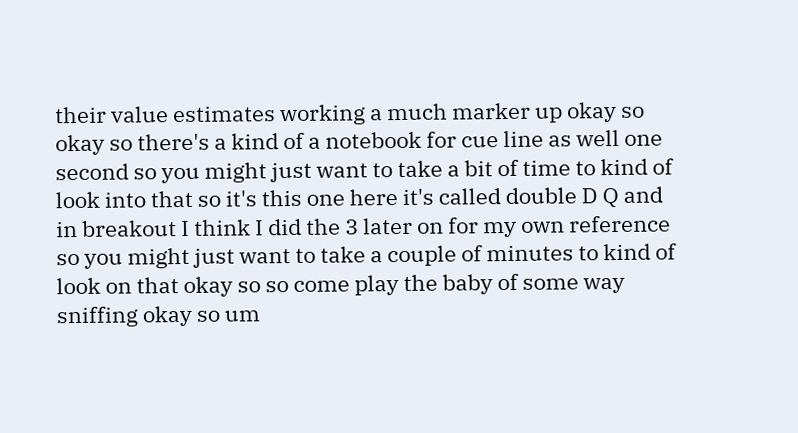their value estimates working a much marker up okay so okay so there's a kind of a notebook for cue line as well one second so you might just want to take a bit of time to kind of look into that so it's this one here it's called double D Q and in breakout I think I did the 3 later on for my own reference so you might just want to take a couple of minutes to kind of look on that okay so so come play the baby of some way sniffing okay so um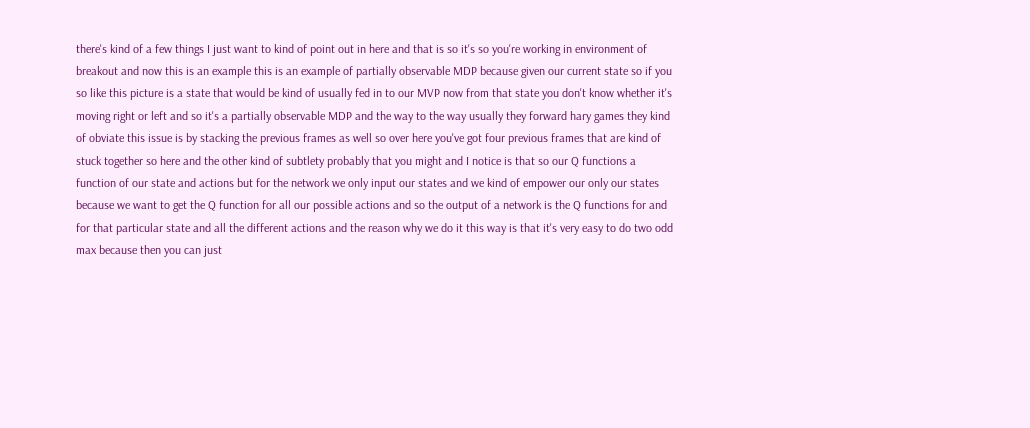there's kind of a few things I just want to kind of point out in here and that is so it's so you're working in environment of breakout and now this is an example this is an example of partially observable MDP because given our current state so if you so like this picture is a state that would be kind of usually fed in to our MVP now from that state you don't know whether it's moving right or left and so it's a partially observable MDP and the way to the way usually they forward hary games they kind of obviate this issue is by stacking the previous frames as well so over here you've got four previous frames that are kind of stuck together so here and the other kind of subtlety probably that you might and I notice is that so our Q functions a function of our state and actions but for the network we only input our states and we kind of empower our only our states because we want to get the Q function for all our possible actions and so the output of a network is the Q functions for and for that particular state and all the different actions and the reason why we do it this way is that it's very easy to do two odd max because then you can just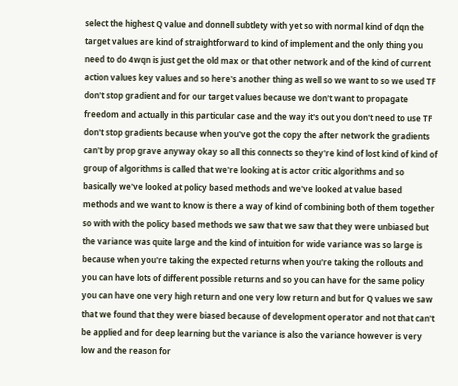select the highest Q value and donnell subtlety with yet so with normal kind of dqn the target values are kind of straightforward to kind of implement and the only thing you need to do 4wqn is just get the old max or that other network and of the kind of current action values key values and so here's another thing as well so we want to so we used TF don't stop gradient and for our target values because we don't want to propagate freedom and actually in this particular case and the way it's out you don't need to use TF don't stop gradients because when you've got the copy the after network the gradients can't by prop grave anyway okay so all this connects so they're kind of lost kind of kind of group of algorithms is called that we're looking at is actor critic algorithms and so basically we've looked at policy based methods and we've looked at value based methods and we want to know is there a way of kind of combining both of them together so with with the policy based methods we saw that we saw that they were unbiased but the variance was quite large and the kind of intuition for wide variance was so large is because when you're taking the expected returns when you're taking the rollouts and you can have lots of different possible returns and so you can have for the same policy you can have one very high return and one very low return and but for Q values we saw that we found that they were biased because of development operator and not that can't be applied and for deep learning but the variance is also the variance however is very low and the reason for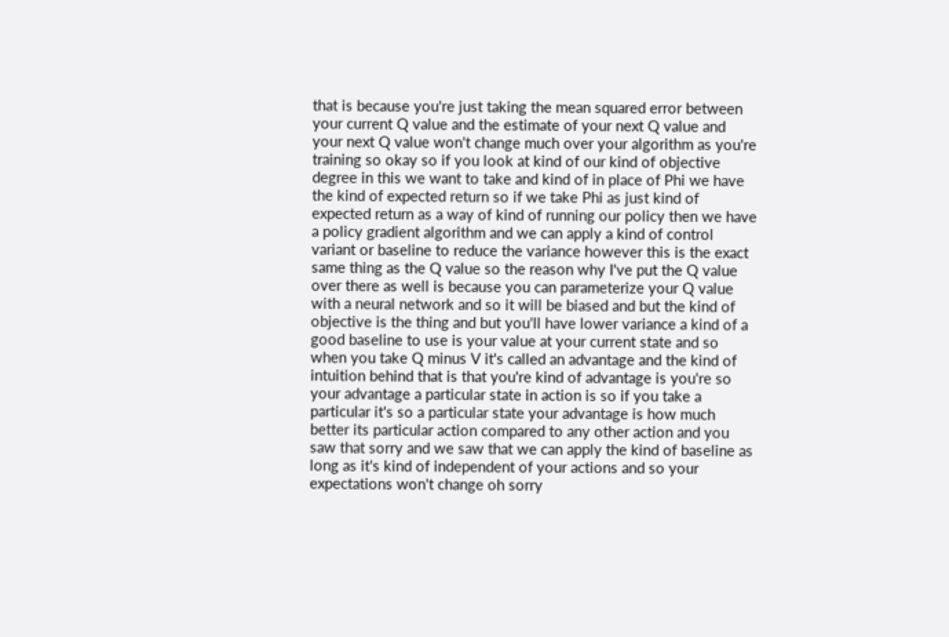that is because you're just taking the mean squared error between your current Q value and the estimate of your next Q value and your next Q value won't change much over your algorithm as you're training so okay so if you look at kind of our kind of objective degree in this we want to take and kind of in place of Phi we have the kind of expected return so if we take Phi as just kind of expected return as a way of kind of running our policy then we have a policy gradient algorithm and we can apply a kind of control variant or baseline to reduce the variance however this is the exact same thing as the Q value so the reason why I've put the Q value over there as well is because you can parameterize your Q value with a neural network and so it will be biased and but the kind of objective is the thing and but you'll have lower variance a kind of a good baseline to use is your value at your current state and so when you take Q minus V it's called an advantage and the kind of intuition behind that is that you're kind of advantage is you're so your advantage a particular state in action is so if you take a particular it's so a particular state your advantage is how much better its particular action compared to any other action and you saw that sorry and we saw that we can apply the kind of baseline as long as it's kind of independent of your actions and so your expectations won't change oh sorry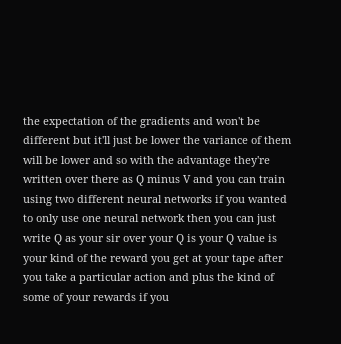the expectation of the gradients and won't be different but it'll just be lower the variance of them will be lower and so with the advantage they're written over there as Q minus V and you can train using two different neural networks if you wanted to only use one neural network then you can just write Q as your sir over your Q is your Q value is your kind of the reward you get at your tape after you take a particular action and plus the kind of some of your rewards if you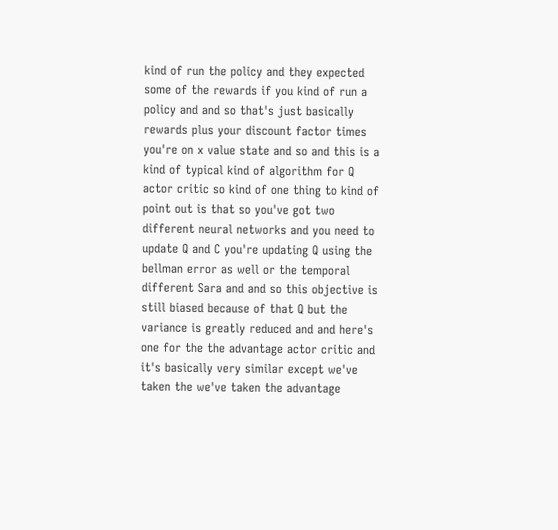kind of run the policy and they expected some of the rewards if you kind of run a policy and and so that's just basically rewards plus your discount factor times you're on x value state and so and this is a kind of typical kind of algorithm for Q actor critic so kind of one thing to kind of point out is that so you've got two different neural networks and you need to update Q and C you're updating Q using the bellman error as well or the temporal different Sara and and so this objective is still biased because of that Q but the variance is greatly reduced and and here's one for the the advantage actor critic and it's basically very similar except we've taken the we've taken the advantage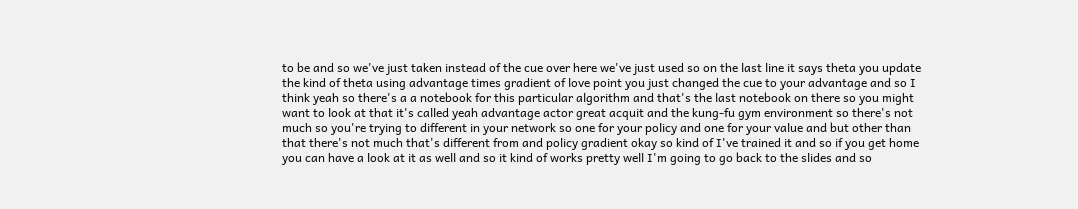to be and so we've just taken instead of the cue over here we've just used so on the last line it says theta you update the kind of theta using advantage times gradient of love point you just changed the cue to your advantage and so I think yeah so there's a a notebook for this particular algorithm and that's the last notebook on there so you might want to look at that it's called yeah advantage actor great acquit and the kung-fu gym environment so there's not much so you're trying to different in your network so one for your policy and one for your value and but other than that there's not much that's different from and policy gradient okay so kind of I've trained it and so if you get home you can have a look at it as well and so it kind of works pretty well I'm going to go back to the slides and so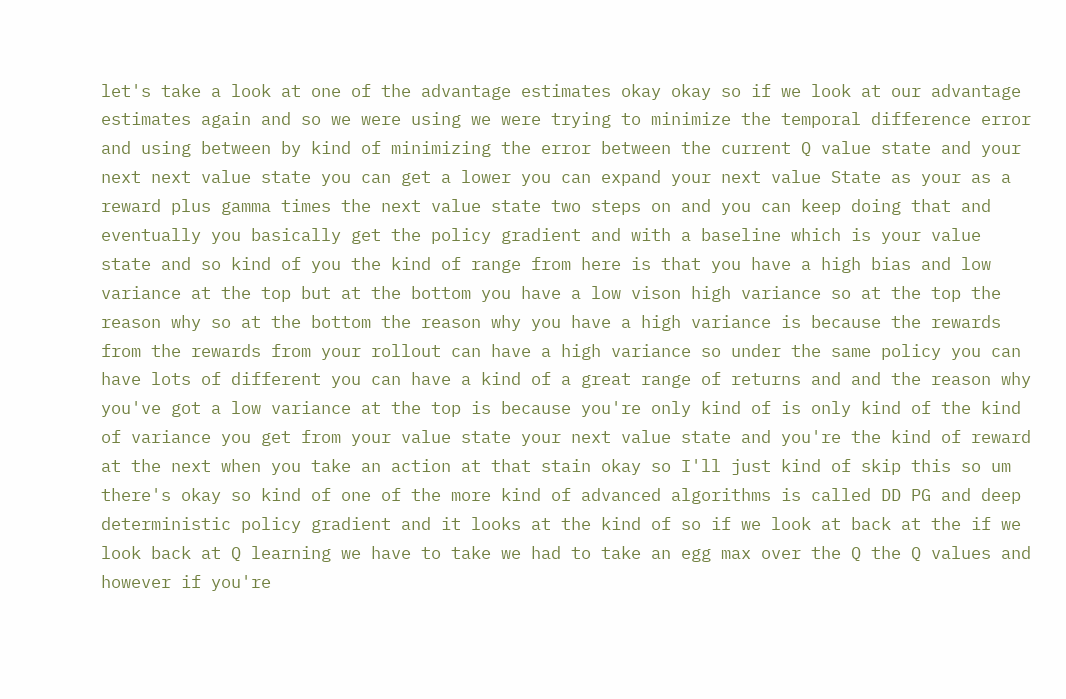let's take a look at one of the advantage estimates okay okay so if we look at our advantage estimates again and so we were using we were trying to minimize the temporal difference error and using between by kind of minimizing the error between the current Q value state and your next next value state you can get a lower you can expand your next value State as your as a reward plus gamma times the next value state two steps on and you can keep doing that and eventually you basically get the policy gradient and with a baseline which is your value state and so kind of you the kind of range from here is that you have a high bias and low variance at the top but at the bottom you have a low vison high variance so at the top the reason why so at the bottom the reason why you have a high variance is because the rewards from the rewards from your rollout can have a high variance so under the same policy you can have lots of different you can have a kind of a great range of returns and and the reason why you've got a low variance at the top is because you're only kind of is only kind of the kind of variance you get from your value state your next value state and you're the kind of reward at the next when you take an action at that stain okay so I'll just kind of skip this so um there's okay so kind of one of the more kind of advanced algorithms is called DD PG and deep deterministic policy gradient and it looks at the kind of so if we look at back at the if we look back at Q learning we have to take we had to take an egg max over the Q the Q values and however if you're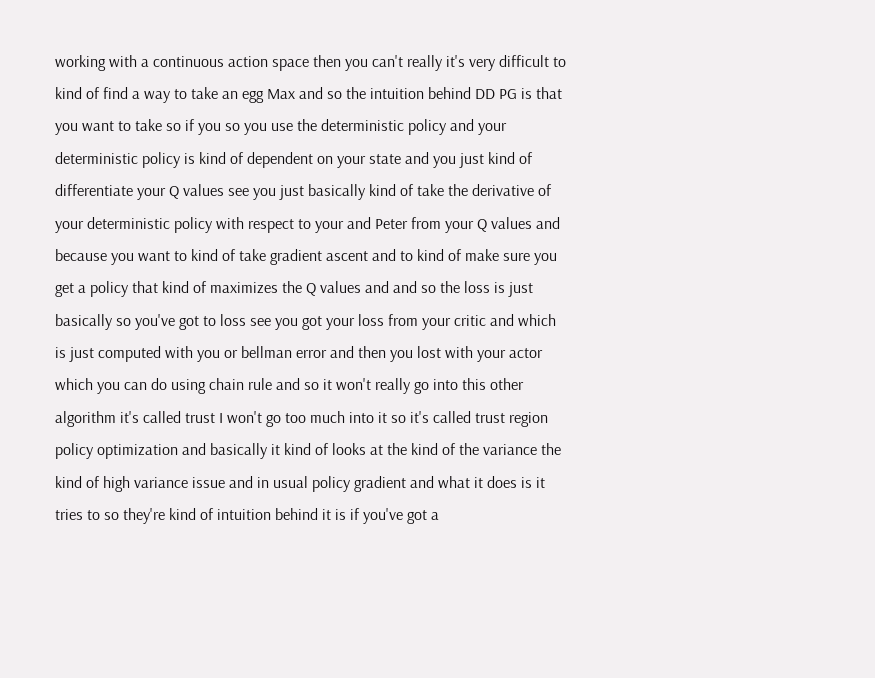working with a continuous action space then you can't really it's very difficult to kind of find a way to take an egg Max and so the intuition behind DD PG is that you want to take so if you so you use the deterministic policy and your deterministic policy is kind of dependent on your state and you just kind of differentiate your Q values see you just basically kind of take the derivative of your deterministic policy with respect to your and Peter from your Q values and because you want to kind of take gradient ascent and to kind of make sure you get a policy that kind of maximizes the Q values and and so the loss is just basically so you've got to loss see you got your loss from your critic and which is just computed with you or bellman error and then you lost with your actor which you can do using chain rule and so it won't really go into this other algorithm it's called trust I won't go too much into it so it's called trust region policy optimization and basically it kind of looks at the kind of the variance the kind of high variance issue and in usual policy gradient and what it does is it tries to so they're kind of intuition behind it is if you've got a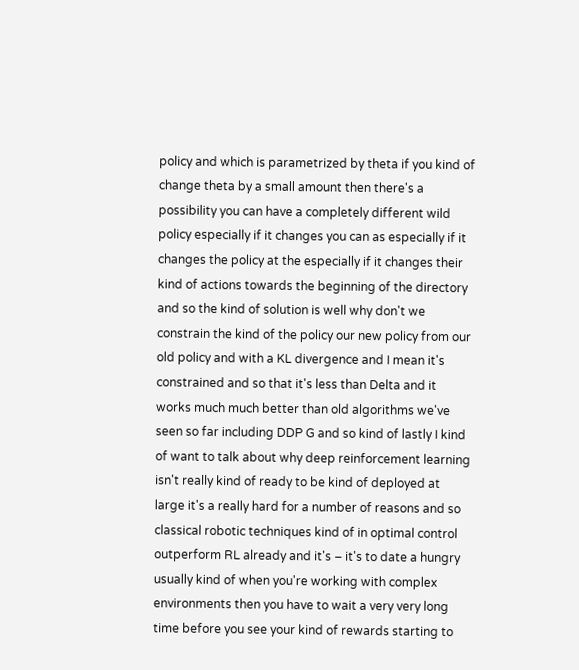policy and which is parametrized by theta if you kind of change theta by a small amount then there's a possibility you can have a completely different wild policy especially if it changes you can as especially if it changes the policy at the especially if it changes their kind of actions towards the beginning of the directory and so the kind of solution is well why don't we constrain the kind of the policy our new policy from our old policy and with a KL divergence and I mean it's constrained and so that it's less than Delta and it works much much better than old algorithms we've seen so far including DDP G and so kind of lastly I kind of want to talk about why deep reinforcement learning isn't really kind of ready to be kind of deployed at large it's a really hard for a number of reasons and so classical robotic techniques kind of in optimal control outperform RL already and it's – it's to date a hungry usually kind of when you're working with complex environments then you have to wait a very very long time before you see your kind of rewards starting to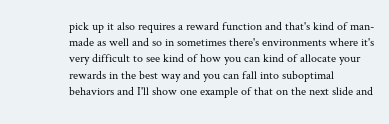pick up it also requires a reward function and that's kind of man-made as well and so in sometimes there's environments where it's very difficult to see kind of how you can kind of allocate your rewards in the best way and you can fall into suboptimal behaviors and I'll show one example of that on the next slide and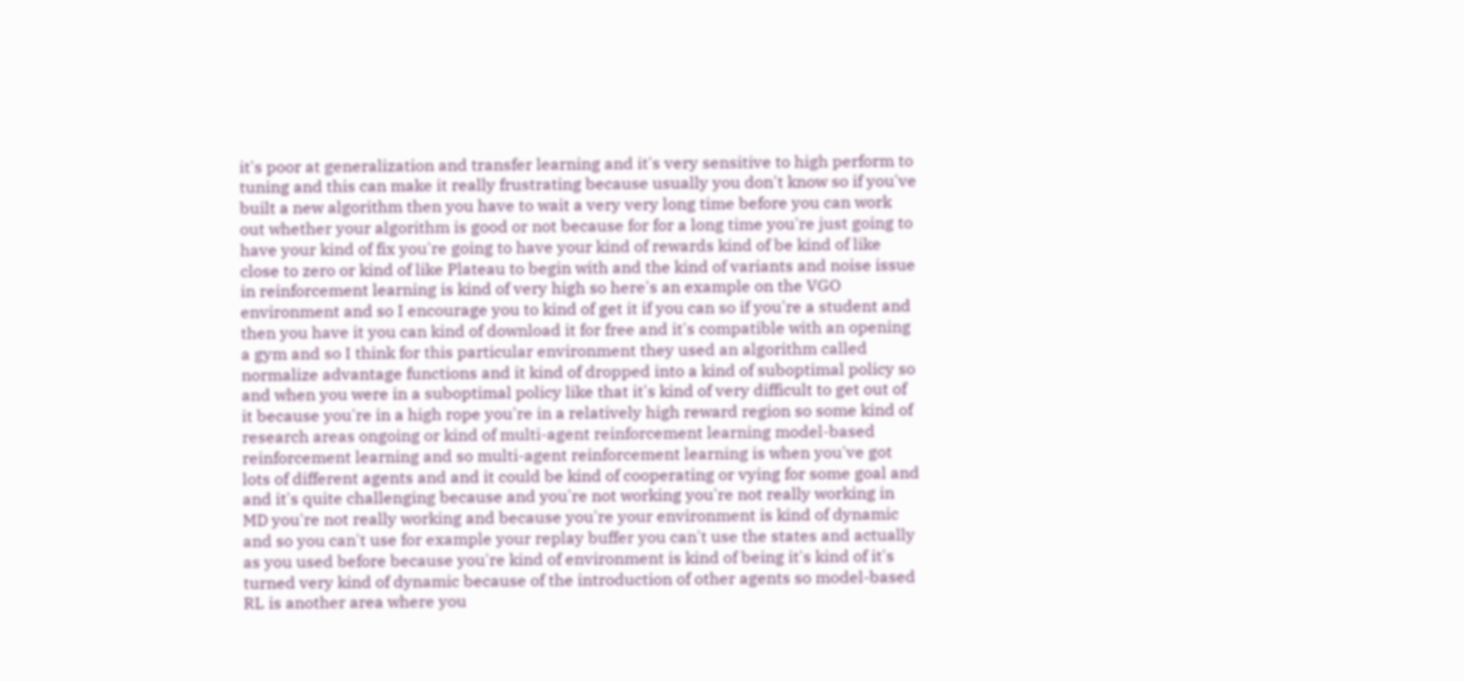it's poor at generalization and transfer learning and it's very sensitive to high perform to tuning and this can make it really frustrating because usually you don't know so if you've built a new algorithm then you have to wait a very very long time before you can work out whether your algorithm is good or not because for for a long time you're just going to have your kind of fix you're going to have your kind of rewards kind of be kind of like close to zero or kind of like Plateau to begin with and the kind of variants and noise issue in reinforcement learning is kind of very high so here's an example on the VGO environment and so I encourage you to kind of get it if you can so if you're a student and then you have it you can kind of download it for free and it's compatible with an opening a gym and so I think for this particular environment they used an algorithm called normalize advantage functions and it kind of dropped into a kind of suboptimal policy so and when you were in a suboptimal policy like that it's kind of very difficult to get out of it because you're in a high rope you're in a relatively high reward region so some kind of research areas ongoing or kind of multi-agent reinforcement learning model-based reinforcement learning and so multi-agent reinforcement learning is when you've got lots of different agents and and it could be kind of cooperating or vying for some goal and and it's quite challenging because and you're not working you're not really working in MD you're not really working and because you're your environment is kind of dynamic and so you can't use for example your replay buffer you can't use the states and actually as you used before because you're kind of environment is kind of being it's kind of it's turned very kind of dynamic because of the introduction of other agents so model-based RL is another area where you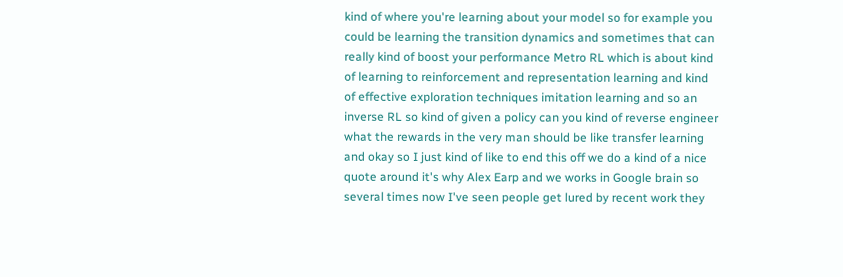kind of where you're learning about your model so for example you could be learning the transition dynamics and sometimes that can really kind of boost your performance Metro RL which is about kind of learning to reinforcement and representation learning and kind of effective exploration techniques imitation learning and so an inverse RL so kind of given a policy can you kind of reverse engineer what the rewards in the very man should be like transfer learning and okay so I just kind of like to end this off we do a kind of a nice quote around it's why Alex Earp and we works in Google brain so several times now I've seen people get lured by recent work they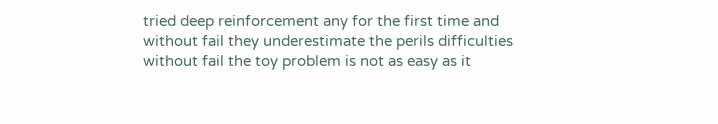tried deep reinforcement any for the first time and without fail they underestimate the perils difficulties without fail the toy problem is not as easy as it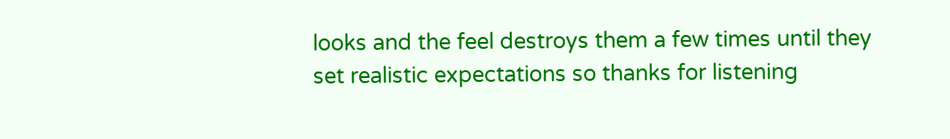looks and the feel destroys them a few times until they set realistic expectations so thanks for listening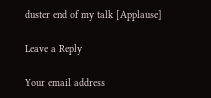duster end of my talk [Applause]

Leave a Reply

Your email address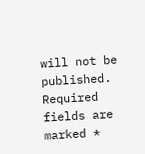will not be published. Required fields are marked *